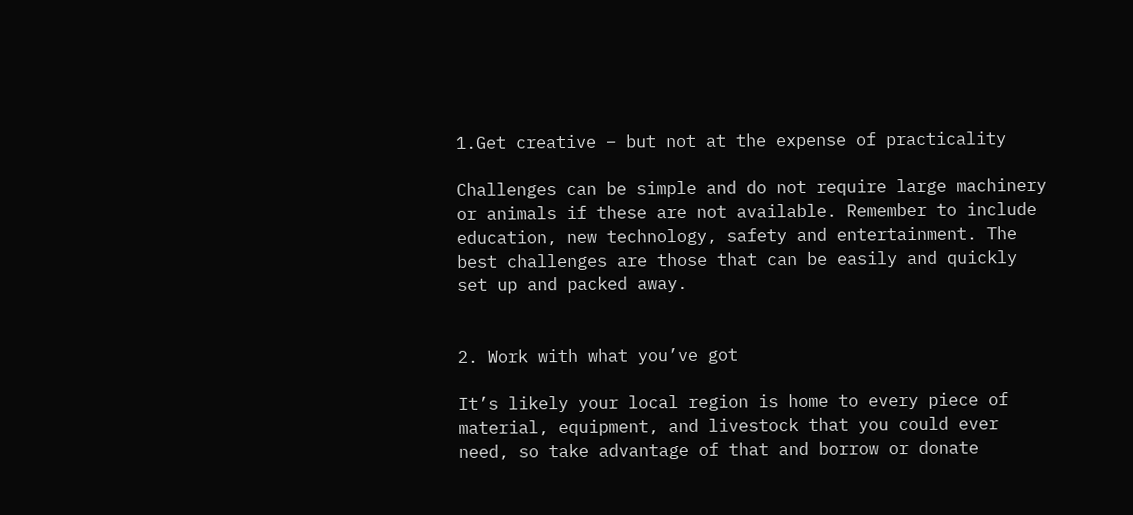1.Get creative – but not at the expense of practicality

Challenges can be simple and do not require large machinery or animals if these are not available. Remember to include education, new technology, safety and entertainment. The best challenges are those that can be easily and quickly set up and packed away.


2. Work with what you’ve got

It’s likely your local region is home to every piece of material, equipment, and livestock that you could ever need, so take advantage of that and borrow or donate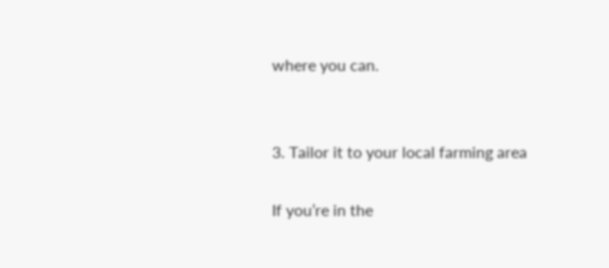where you can.


3. Tailor it to your local farming area

If you’re in the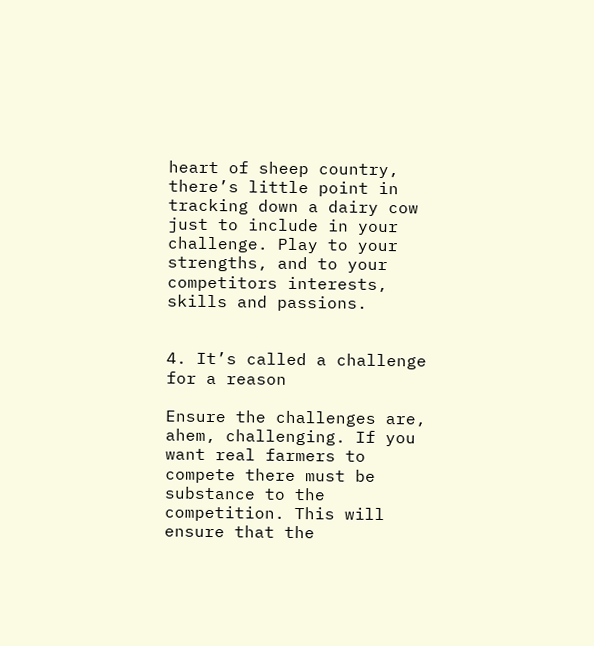heart of sheep country, there’s little point in tracking down a dairy cow just to include in your challenge. Play to your strengths, and to your competitors interests, skills and passions.


4. It’s called a challenge for a reason

Ensure the challenges are, ahem, challenging. If you want real farmers to compete there must be substance to the competition. This will ensure that the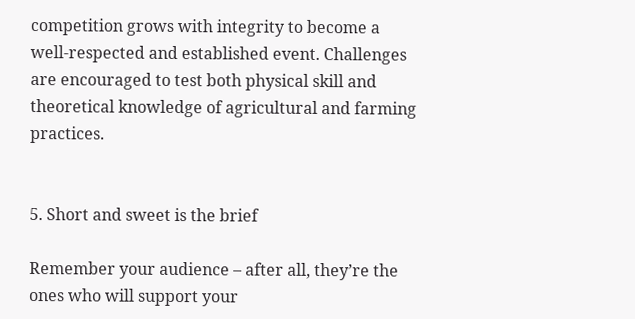competition grows with integrity to become a well-respected and established event. Challenges are encouraged to test both physical skill and theoretical knowledge of agricultural and farming practices.


5. Short and sweet is the brief

Remember your audience – after all, they’re the ones who will support your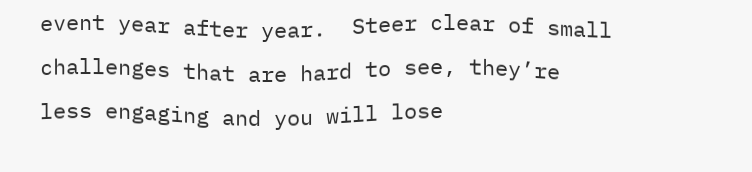event year after year.  Steer clear of small challenges that are hard to see, they’re less engaging and you will lose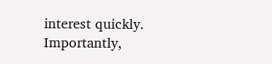interest quickly. Importantly,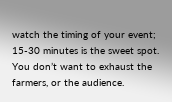watch the timing of your event; 15-30 minutes is the sweet spot. You don’t want to exhaust the farmers, or the audience.